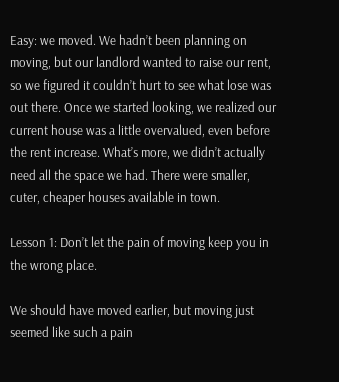Easy: we moved. We hadn’t been planning on moving, but our landlord wanted to raise our rent, so we figured it couldn’t hurt to see what lose was out there. Once we started looking, we realized our current house was a little overvalued, even before the rent increase. What’s more, we didn’t actually need all the space we had. There were smaller, cuter, cheaper houses available in town.

Lesson 1: Don’t let the pain of moving keep you in the wrong place.

We should have moved earlier, but moving just seemed like such a pain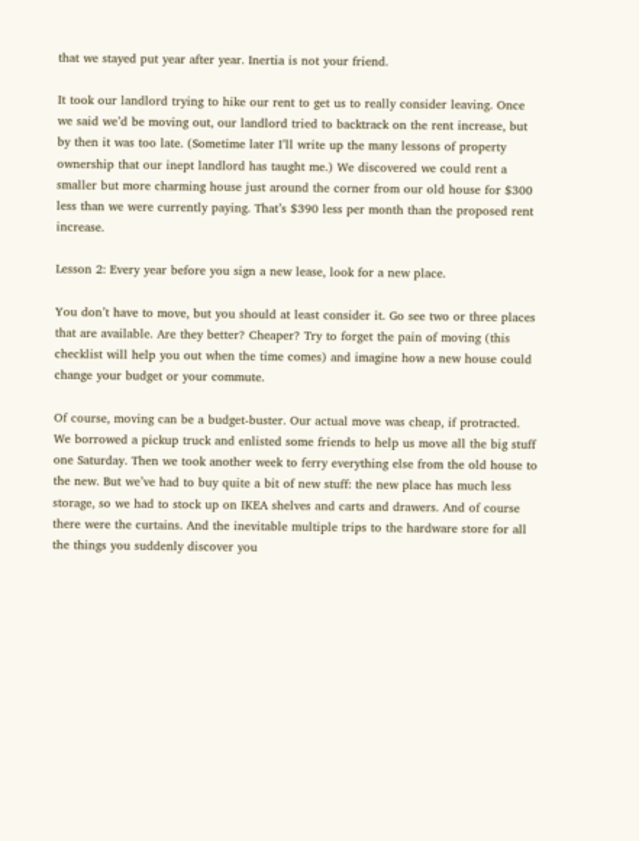that we stayed put year after year. Inertia is not your friend.

It took our landlord trying to hike our rent to get us to really consider leaving. Once we said we’d be moving out, our landlord tried to backtrack on the rent increase, but by then it was too late. (Sometime later I’ll write up the many lessons of property ownership that our inept landlord has taught me.) We discovered we could rent a smaller but more charming house just around the corner from our old house for $300 less than we were currently paying. That’s $390 less per month than the proposed rent increase.

Lesson 2: Every year before you sign a new lease, look for a new place.

You don’t have to move, but you should at least consider it. Go see two or three places that are available. Are they better? Cheaper? Try to forget the pain of moving (this checklist will help you out when the time comes) and imagine how a new house could change your budget or your commute.

Of course, moving can be a budget-buster. Our actual move was cheap, if protracted. We borrowed a pickup truck and enlisted some friends to help us move all the big stuff one Saturday. Then we took another week to ferry everything else from the old house to the new. But we’ve had to buy quite a bit of new stuff: the new place has much less storage, so we had to stock up on IKEA shelves and carts and drawers. And of course there were the curtains. And the inevitable multiple trips to the hardware store for all the things you suddenly discover you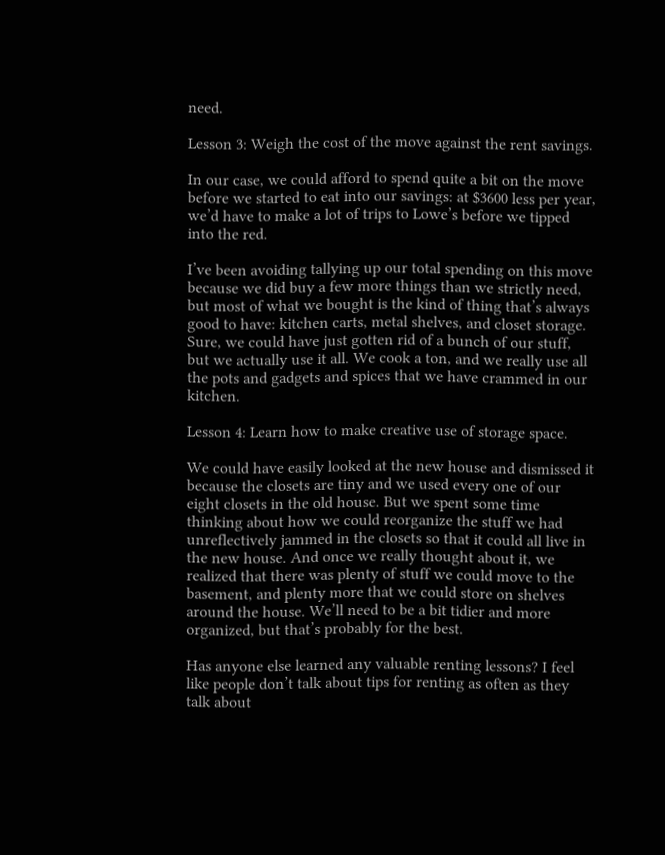need.

Lesson 3: Weigh the cost of the move against the rent savings.

In our case, we could afford to spend quite a bit on the move before we started to eat into our savings: at $3600 less per year, we’d have to make a lot of trips to Lowe’s before we tipped into the red.

I’ve been avoiding tallying up our total spending on this move because we did buy a few more things than we strictly need, but most of what we bought is the kind of thing that’s always good to have: kitchen carts, metal shelves, and closet storage. Sure, we could have just gotten rid of a bunch of our stuff, but we actually use it all. We cook a ton, and we really use all the pots and gadgets and spices that we have crammed in our kitchen.

Lesson 4: Learn how to make creative use of storage space.

We could have easily looked at the new house and dismissed it because the closets are tiny and we used every one of our eight closets in the old house. But we spent some time thinking about how we could reorganize the stuff we had unreflectively jammed in the closets so that it could all live in the new house. And once we really thought about it, we realized that there was plenty of stuff we could move to the basement, and plenty more that we could store on shelves around the house. We’ll need to be a bit tidier and more organized, but that’s probably for the best.

Has anyone else learned any valuable renting lessons? I feel like people don’t talk about tips for renting as often as they talk about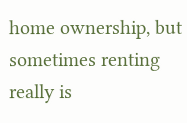home ownership, but sometimes renting really is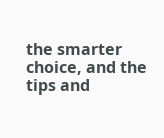the smarter choice, and the tips and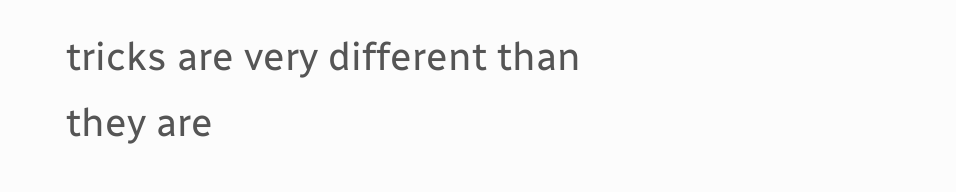tricks are very different than they are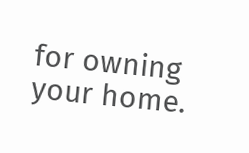for owning your home.